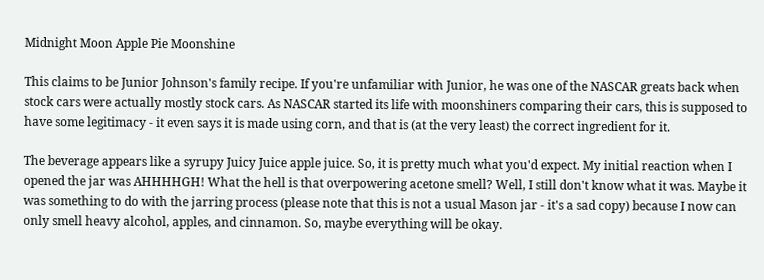Midnight Moon Apple Pie Moonshine

This claims to be Junior Johnson's family recipe. If you're unfamiliar with Junior, he was one of the NASCAR greats back when stock cars were actually mostly stock cars. As NASCAR started its life with moonshiners comparing their cars, this is supposed to have some legitimacy - it even says it is made using corn, and that is (at the very least) the correct ingredient for it.

The beverage appears like a syrupy Juicy Juice apple juice. So, it is pretty much what you'd expect. My initial reaction when I opened the jar was AHHHHGH! What the hell is that overpowering acetone smell? Well, I still don't know what it was. Maybe it was something to do with the jarring process (please note that this is not a usual Mason jar - it's a sad copy) because I now can only smell heavy alcohol, apples, and cinnamon. So, maybe everything will be okay.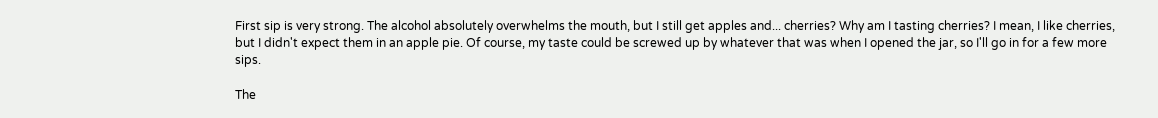First sip is very strong. The alcohol absolutely overwhelms the mouth, but I still get apples and... cherries? Why am I tasting cherries? I mean, I like cherries, but I didn't expect them in an apple pie. Of course, my taste could be screwed up by whatever that was when I opened the jar, so I'll go in for a few more sips.

The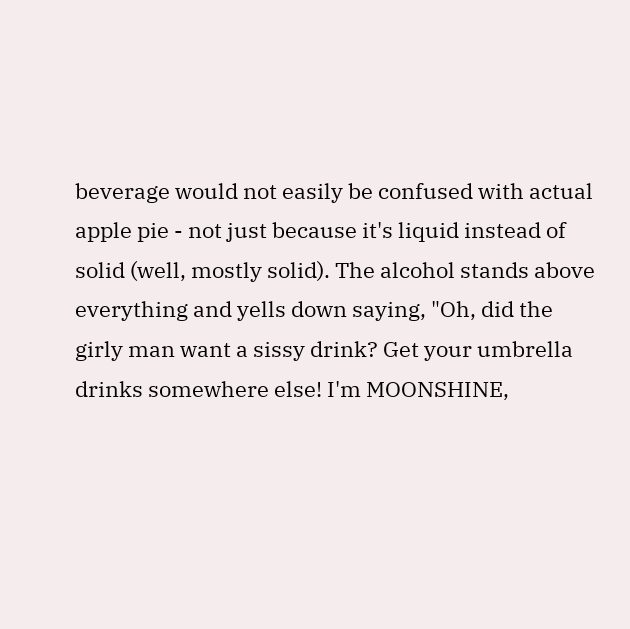beverage would not easily be confused with actual apple pie - not just because it's liquid instead of solid (well, mostly solid). The alcohol stands above everything and yells down saying, "Oh, did the girly man want a sissy drink? Get your umbrella drinks somewhere else! I'm MOONSHINE,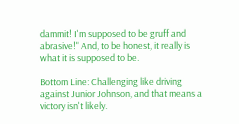dammit! I'm supposed to be gruff and abrasive!" And, to be honest, it really is what it is supposed to be.

Bottom Line: Challenging like driving against Junior Johnson, and that means a victory isn't likely.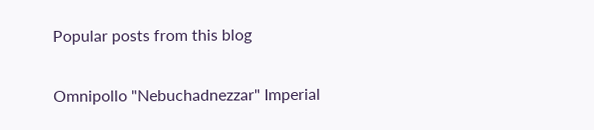Popular posts from this blog

Omnipollo "Nebuchadnezzar" Imperial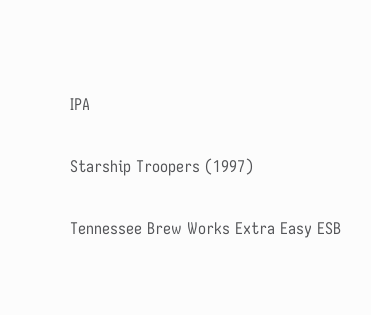IPA

Starship Troopers (1997)

Tennessee Brew Works Extra Easy ESB